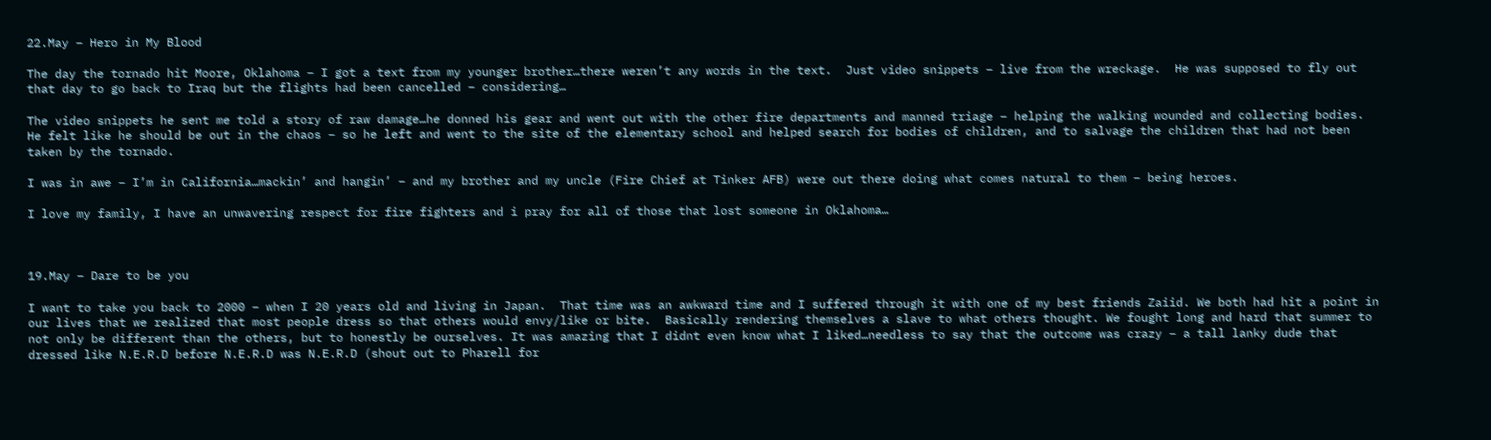22.May – Hero in My Blood

The day the tornado hit Moore, Oklahoma – I got a text from my younger brother…there weren’t any words in the text.  Just video snippets – live from the wreckage.  He was supposed to fly out that day to go back to Iraq but the flights had been cancelled – considering…

The video snippets he sent me told a story of raw damage…he donned his gear and went out with the other fire departments and manned triage – helping the walking wounded and collecting bodies.  He felt like he should be out in the chaos – so he left and went to the site of the elementary school and helped search for bodies of children, and to salvage the children that had not been taken by the tornado.

I was in awe – I’m in California…mackin’ and hangin’ – and my brother and my uncle (Fire Chief at Tinker AFB) were out there doing what comes natural to them – being heroes.

I love my family, I have an unwavering respect for fire fighters and i pray for all of those that lost someone in Oklahoma…



19.May – Dare to be you

I want to take you back to 2000 – when I 20 years old and living in Japan.  That time was an awkward time and I suffered through it with one of my best friends Zaiid. We both had hit a point in our lives that we realized that most people dress so that others would envy/like or bite.  Basically rendering themselves a slave to what others thought. We fought long and hard that summer to not only be different than the others, but to honestly be ourselves. It was amazing that I didnt even know what I liked…needless to say that the outcome was crazy – a tall lanky dude that dressed like N.E.R.D before N.E.R.D was N.E.R.D (shout out to Pharell for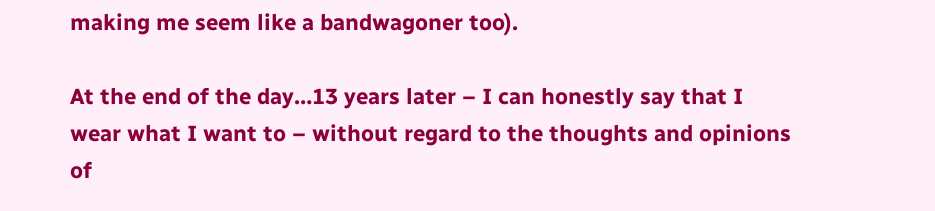making me seem like a bandwagoner too).

At the end of the day…13 years later – I can honestly say that I wear what I want to – without regard to the thoughts and opinions of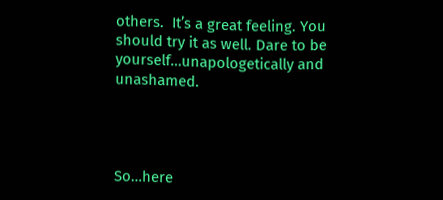others.  It’s a great feeling. You should try it as well. Dare to be yourself…unapologetically and unashamed.




So…here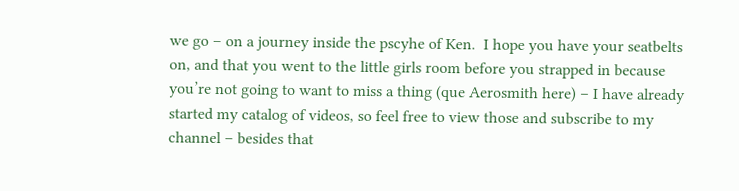we go – on a journey inside the pscyhe of Ken.  I hope you have your seatbelts on, and that you went to the little girls room before you strapped in because you’re not going to want to miss a thing (que Aerosmith here) – I have already started my catalog of videos, so feel free to view those and subscribe to my channel – besides that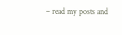– read my posts and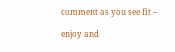comment as you see fit –

enjoy and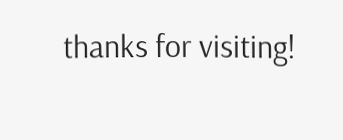thanks for visiting!